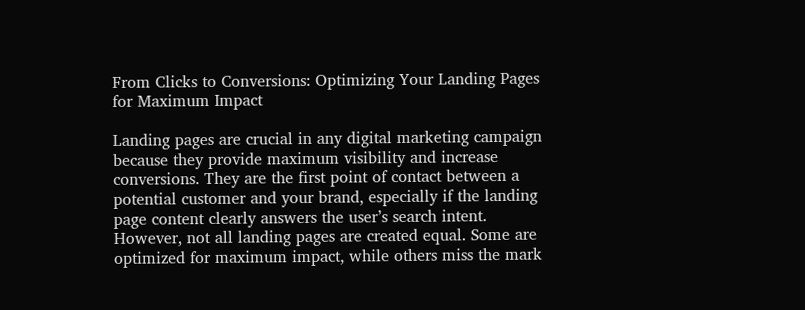From Clicks to Conversions: Optimizing Your Landing Pages for Maximum Impact

Landing pages are crucial in any digital marketing campaign because they provide maximum visibility and increase conversions. They are the first point of contact between a potential customer and your brand, especially if the landing page content clearly answers the user’s search intent. However, not all landing pages are created equal. Some are optimized for maximum impact, while others miss the mark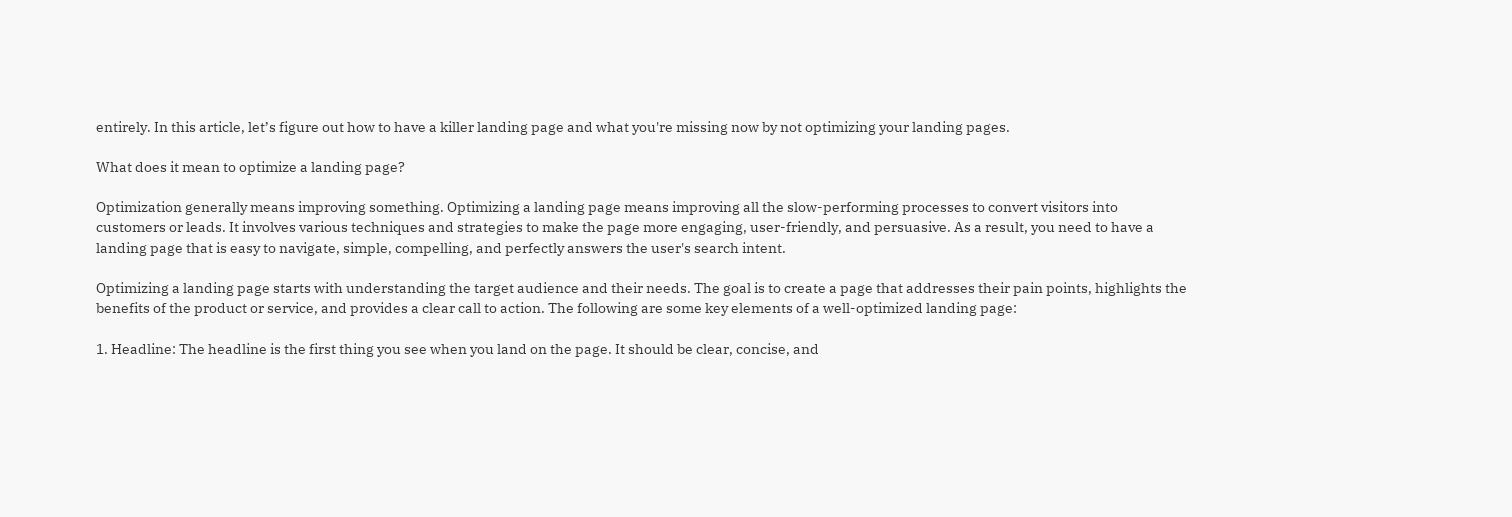entirely. In this article, let’s figure out how to have a killer landing page and what you're missing now by not optimizing your landing pages.

What does it mean to optimize a landing page?

Optimization generally means improving something. Optimizing a landing page means improving all the slow-performing processes to convert visitors into customers or leads. It involves various techniques and strategies to make the page more engaging, user-friendly, and persuasive. As a result, you need to have a landing page that is easy to navigate, simple, compelling, and perfectly answers the user's search intent.

Optimizing a landing page starts with understanding the target audience and their needs. The goal is to create a page that addresses their pain points, highlights the benefits of the product or service, and provides a clear call to action. The following are some key elements of a well-optimized landing page:

1. Headline: The headline is the first thing you see when you land on the page. It should be clear, concise, and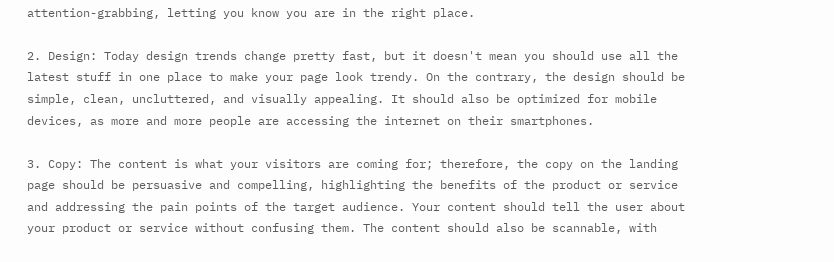attention-grabbing, letting you know you are in the right place.

2. Design: Today design trends change pretty fast, but it doesn't mean you should use all the latest stuff in one place to make your page look trendy. On the contrary, the design should be simple, clean, uncluttered, and visually appealing. It should also be optimized for mobile devices, as more and more people are accessing the internet on their smartphones.

3. Copy: The content is what your visitors are coming for; therefore, the copy on the landing page should be persuasive and compelling, highlighting the benefits of the product or service and addressing the pain points of the target audience. Your content should tell the user about your product or service without confusing them. The content should also be scannable, with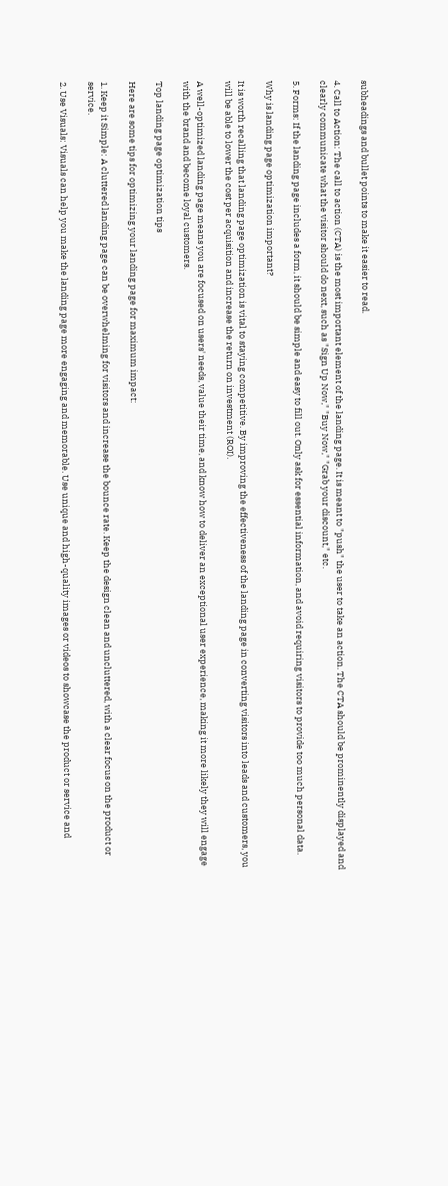subheadings and bullet points to make it easier to read.

4. Call to Action: The call to action (CTA) is the most important element of the landing page. It is meant to "push" the user to take an action. The CTA should be prominently displayed and clearly communicate what the visitor should do next, such as "Sign Up Now," "Buy Now," "Grab your discount," etc.

5. Forms: If the landing page includes a form, it should be simple and easy to fill out. Only ask for essential information, and avoid requiring visitors to provide too much personal data.

Why is landing page optimization important?

It is worth recalling that landing page optimization is vital to staying competitive. By improving the effectiveness of the landing page in converting visitors into leads and customers, you will be able to lower the cost per acquisition and increase the return on investment (ROI).

A well-optimized landing page means you are focused on users' needs, value their time, and know how to deliver an exceptional user experience, making it more likely they will engage with the brand and become loyal customers.

Top landing page optimization tips

Here are some tips for optimizing your landing page for maximum impact:

1. Keep it Simple: A cluttered landing page can be overwhelming for visitors and increase the bounce rate. Keep the design clean and uncluttered, with a clear focus on the product or service.

2. Use Visuals: Visuals can help you make the landing page more engaging and memorable. Use unique and high-quality images or videos to showcase the product or service and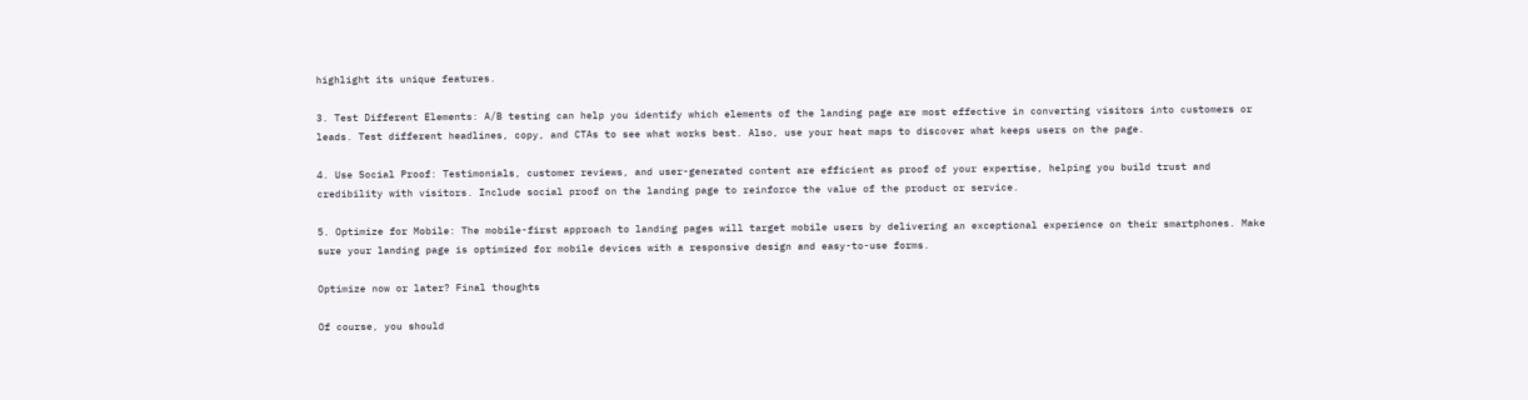highlight its unique features.

3. Test Different Elements: A/B testing can help you identify which elements of the landing page are most effective in converting visitors into customers or leads. Test different headlines, copy, and CTAs to see what works best. Also, use your heat maps to discover what keeps users on the page.

4. Use Social Proof: Testimonials, customer reviews, and user-generated content are efficient as proof of your expertise, helping you build trust and credibility with visitors. Include social proof on the landing page to reinforce the value of the product or service.

5. Optimize for Mobile: The mobile-first approach to landing pages will target mobile users by delivering an exceptional experience on their smartphones. Make sure your landing page is optimized for mobile devices with a responsive design and easy-to-use forms.

Optimize now or later? Final thoughts

Of course, you should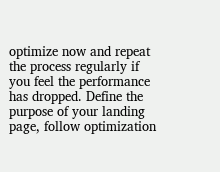optimize now and repeat the process regularly if you feel the performance has dropped. Define the purpose of your landing page, follow optimization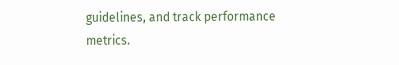guidelines, and track performance metrics.